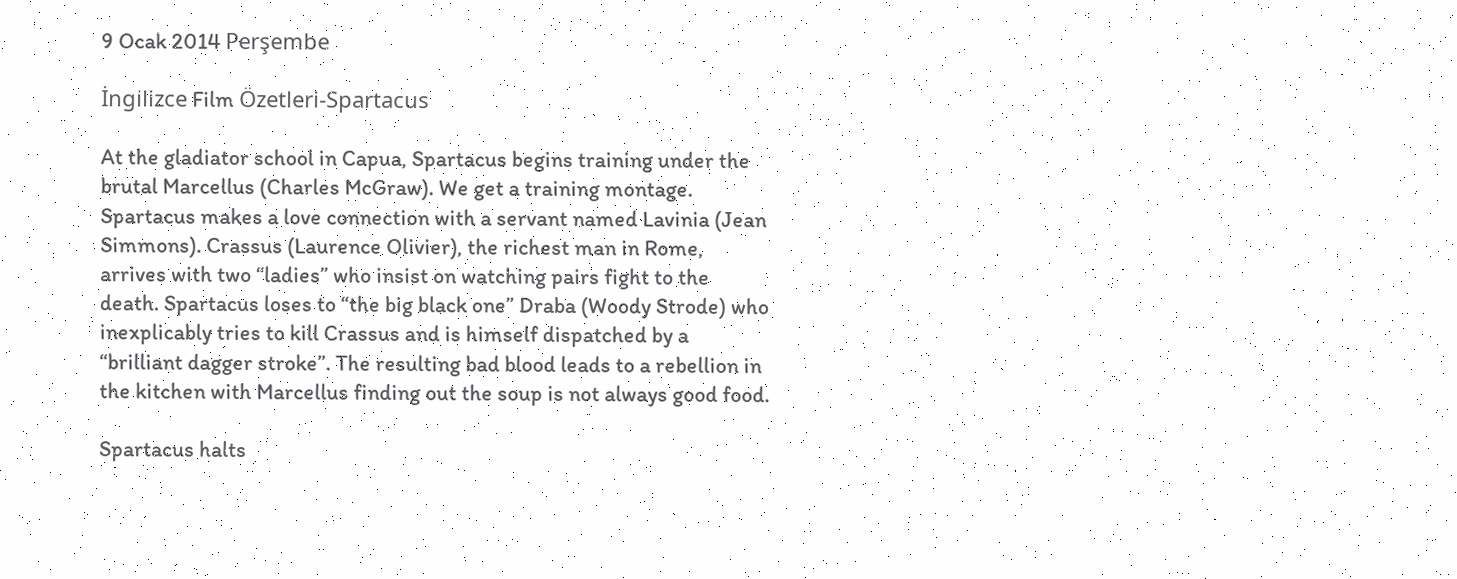9 Ocak 2014 Perşembe

İngilizce Film Özetleri-Spartacus

At the gladiator school in Capua, Spartacus begins training under the brutal Marcellus (Charles McGraw). We get a training montage. Spartacus makes a love connection with a servant named Lavinia (Jean Simmons). Crassus (Laurence Olivier), the richest man in Rome, arrives with two “ladies” who insist on watching pairs fight to the death. Spartacus loses to “the big black one” Draba (Woody Strode) who inexplicably tries to kill Crassus and is himself dispatched by a “brilliant dagger stroke”. The resulting bad blood leads to a rebellion in the kitchen with Marcellus finding out the soup is not always good food.

Spartacus halts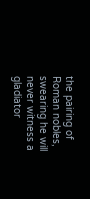the pairing of Roman nobles, swearing he will never witness a gladiator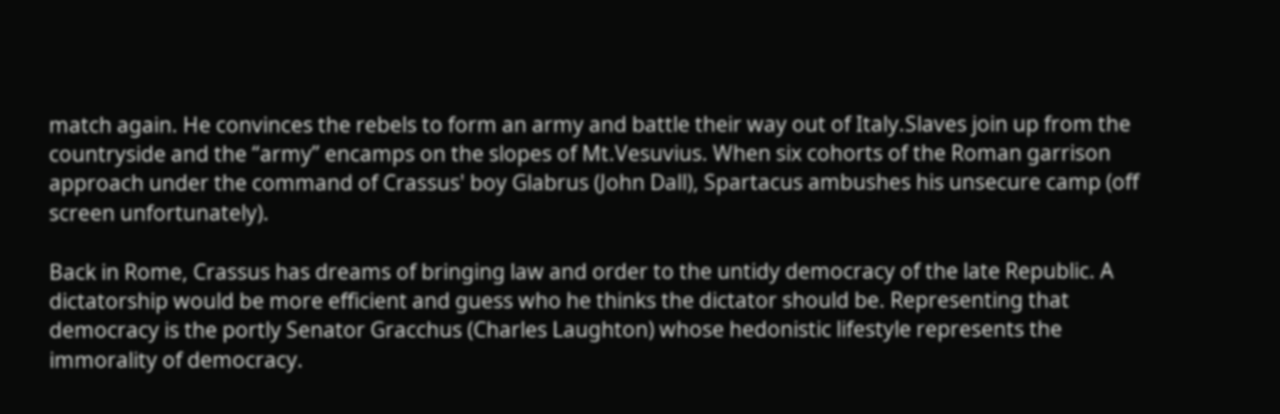match again. He convinces the rebels to form an army and battle their way out of Italy.Slaves join up from the countryside and the “army” encamps on the slopes of Mt.Vesuvius. When six cohorts of the Roman garrison approach under the command of Crassus' boy Glabrus (John Dall), Spartacus ambushes his unsecure camp (off screen unfortunately).

Back in Rome, Crassus has dreams of bringing law and order to the untidy democracy of the late Republic. A dictatorship would be more efficient and guess who he thinks the dictator should be. Representing that democracy is the portly Senator Gracchus (Charles Laughton) whose hedonistic lifestyle represents the immorality of democracy.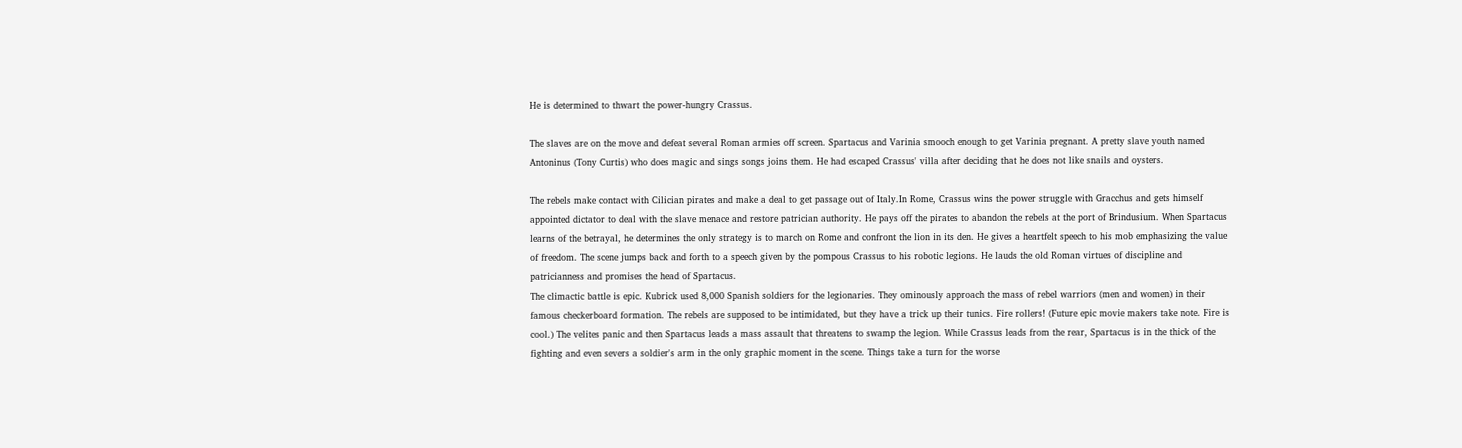He is determined to thwart the power-hungry Crassus.

The slaves are on the move and defeat several Roman armies off screen. Spartacus and Varinia smooch enough to get Varinia pregnant. A pretty slave youth named Antoninus (Tony Curtis) who does magic and sings songs joins them. He had escaped Crassus' villa after deciding that he does not like snails and oysters.

The rebels make contact with Cilician pirates and make a deal to get passage out of Italy.In Rome, Crassus wins the power struggle with Gracchus and gets himself appointed dictator to deal with the slave menace and restore patrician authority. He pays off the pirates to abandon the rebels at the port of Brindusium. When Spartacus learns of the betrayal, he determines the only strategy is to march on Rome and confront the lion in its den. He gives a heartfelt speech to his mob emphasizing the value of freedom. The scene jumps back and forth to a speech given by the pompous Crassus to his robotic legions. He lauds the old Roman virtues of discipline and patricianness and promises the head of Spartacus.
The climactic battle is epic. Kubrick used 8,000 Spanish soldiers for the legionaries. They ominously approach the mass of rebel warriors (men and women) in their famous checkerboard formation. The rebels are supposed to be intimidated, but they have a trick up their tunics. Fire rollers! (Future epic movie makers take note. Fire is cool.) The velites panic and then Spartacus leads a mass assault that threatens to swamp the legion. While Crassus leads from the rear, Spartacus is in the thick of the fighting and even severs a soldier's arm in the only graphic moment in the scene. Things take a turn for the worse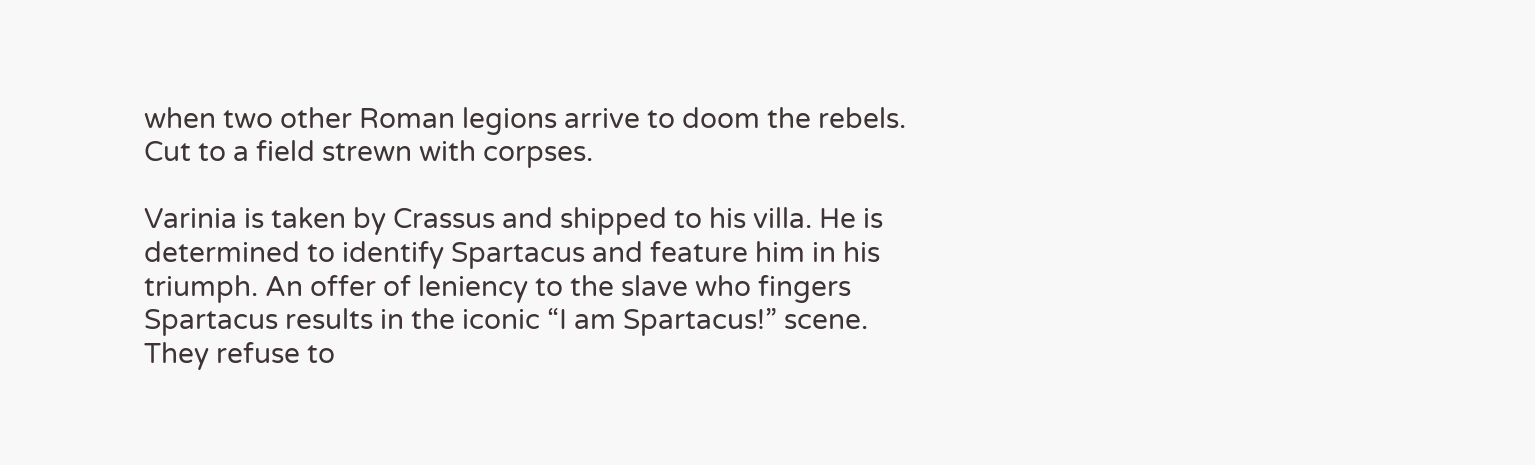when two other Roman legions arrive to doom the rebels. Cut to a field strewn with corpses.

Varinia is taken by Crassus and shipped to his villa. He is determined to identify Spartacus and feature him in his triumph. An offer of leniency to the slave who fingers Spartacus results in the iconic “I am Spartacus!” scene. They refuse to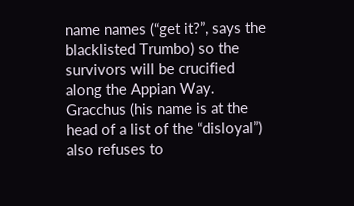name names (“get it?”, says the blacklisted Trumbo) so the survivors will be crucified along the Appian Way. Gracchus (his name is at the head of a list of the “disloyal”) also refuses to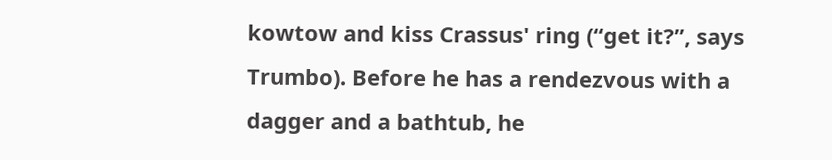kowtow and kiss Crassus' ring (“get it?”, says Trumbo). Before he has a rendezvous with a dagger and a bathtub, he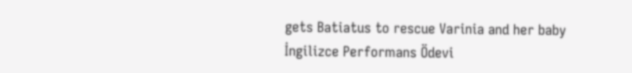gets Batiatus to rescue Varinia and her baby
İngilizce Performans Ödevi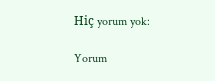Hiç yorum yok:

Yorum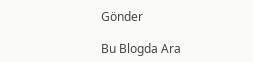Gönder

Bu Blogda Ara